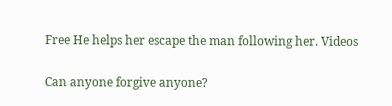Free He helps her escape the man following her. Videos

Can anyone forgive anyone?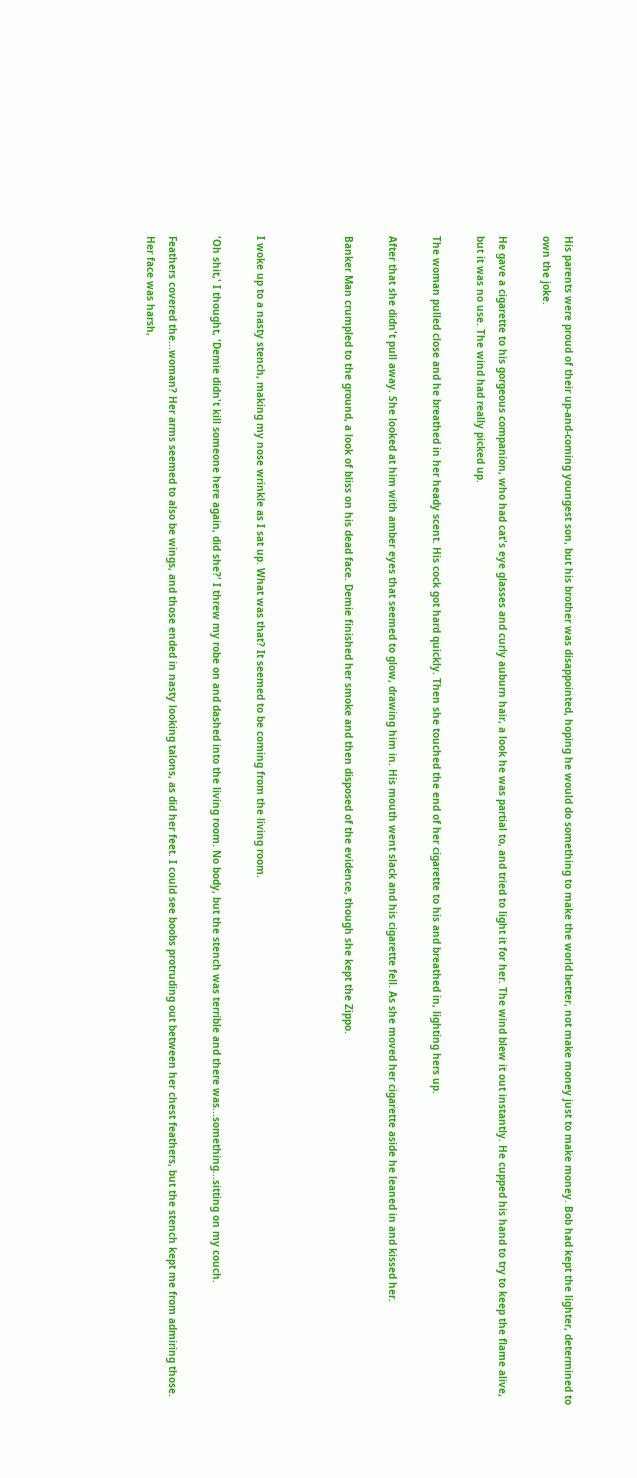His parents were proud of their up-and-coming youngest son, but his brother was disappointed, hoping he would do something to make the world better, not make money just to make money. Bob had kept the lighter, determined to own the joke.

He gave a cigarette to his gorgeous companion, who had cat's eye glasses and curly auburn hair, a look he was partial to, and tried to light it for her. The wind blew it out instantly. He cupped his hand to try to keep the flame alive, but it was no use. The wind had really picked up.

The woman pulled close and he breathed in her heady scent. His cock got hard quickly. Then she touched the end of her cigarette to his and breathed in, lighting hers up.

After that she didn't pull away. She looked at him with amber eyes that seemed to glow, drawing him in. His mouth went slack and his cigarette fell. As she moved her cigarette aside he leaned in and kissed her.

Banker Man crumpled to the ground, a look of bliss on his dead face. Demie finished her smoke and then disposed of the evidence, though she kept the Zippo.



I woke up to a nasty stench, making my nose wrinkle as I sat up. What was that? It seemed to be coming from the living room.

'Oh shit,' I thought, 'Demie didn't kill someone here again, did she?' I threw my robe on and dashed into the living room. No body, but the stench was terrible and there was...something...sitting on my couch.

Feathers covered the...woman? Her arms seemed to also be wings, and those ended in nasty looking talons, as did her feet. I could see boobs protruding out between her chest feathers, but the stench kept me from admiring those. Her face was harsh,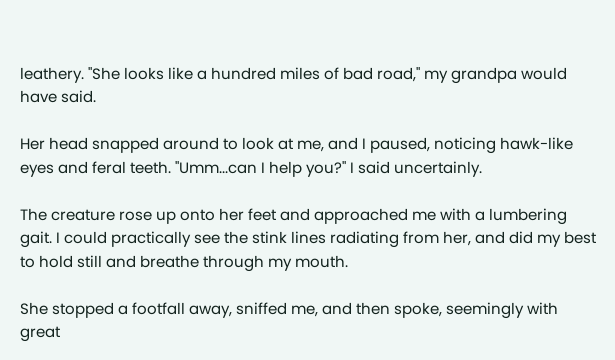leathery. "She looks like a hundred miles of bad road," my grandpa would have said.

Her head snapped around to look at me, and I paused, noticing hawk-like eyes and feral teeth. "Umm...can I help you?" I said uncertainly.

The creature rose up onto her feet and approached me with a lumbering gait. I could practically see the stink lines radiating from her, and did my best to hold still and breathe through my mouth.

She stopped a footfall away, sniffed me, and then spoke, seemingly with great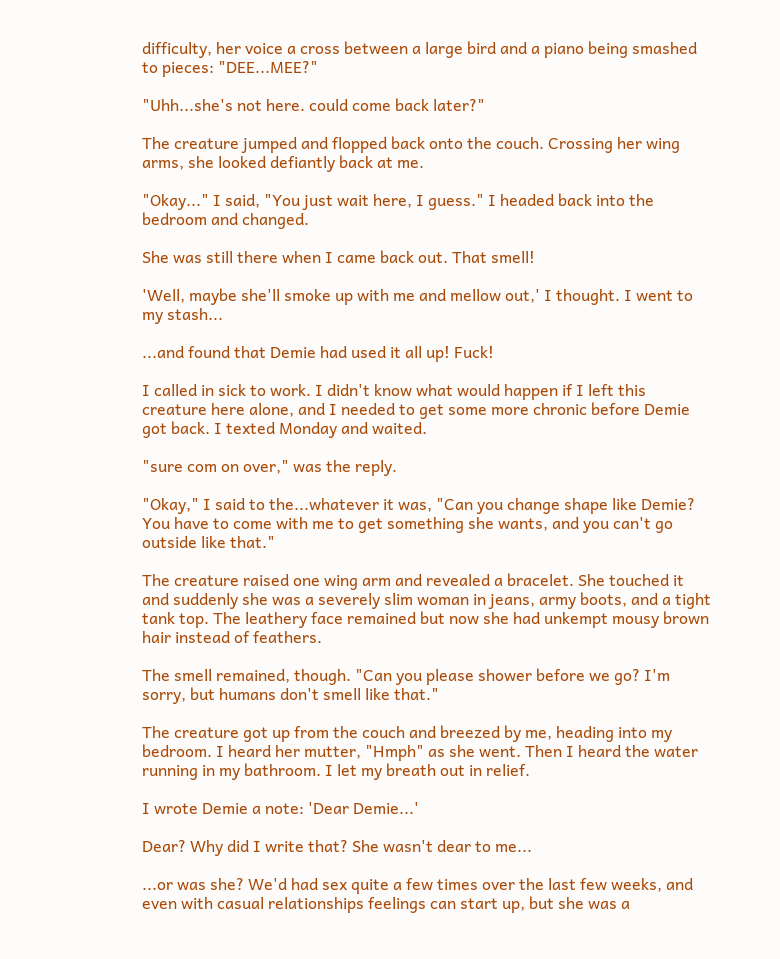difficulty, her voice a cross between a large bird and a piano being smashed to pieces: "DEE...MEE?"

"Uhh...she's not here. could come back later?"

The creature jumped and flopped back onto the couch. Crossing her wing arms, she looked defiantly back at me.

"Okay..." I said, "You just wait here, I guess." I headed back into the bedroom and changed.

She was still there when I came back out. That smell!

'Well, maybe she'll smoke up with me and mellow out,' I thought. I went to my stash...

...and found that Demie had used it all up! Fuck!

I called in sick to work. I didn't know what would happen if I left this creature here alone, and I needed to get some more chronic before Demie got back. I texted Monday and waited.

"sure com on over," was the reply.

"Okay," I said to the...whatever it was, "Can you change shape like Demie? You have to come with me to get something she wants, and you can't go outside like that."

The creature raised one wing arm and revealed a bracelet. She touched it and suddenly she was a severely slim woman in jeans, army boots, and a tight tank top. The leathery face remained but now she had unkempt mousy brown hair instead of feathers.

The smell remained, though. "Can you please shower before we go? I'm sorry, but humans don't smell like that."

The creature got up from the couch and breezed by me, heading into my bedroom. I heard her mutter, "Hmph" as she went. Then I heard the water running in my bathroom. I let my breath out in relief.

I wrote Demie a note: 'Dear Demie...'

Dear? Why did I write that? She wasn't dear to me...

...or was she? We'd had sex quite a few times over the last few weeks, and even with casual relationships feelings can start up, but she was a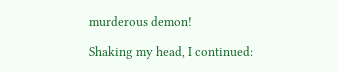murderous demon!

Shaking my head, I continued: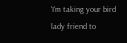'I'm taking your bird lady friend to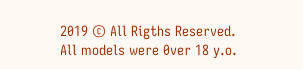2019 © All Rigths Reserved. All models were 0ver 18 y.o.